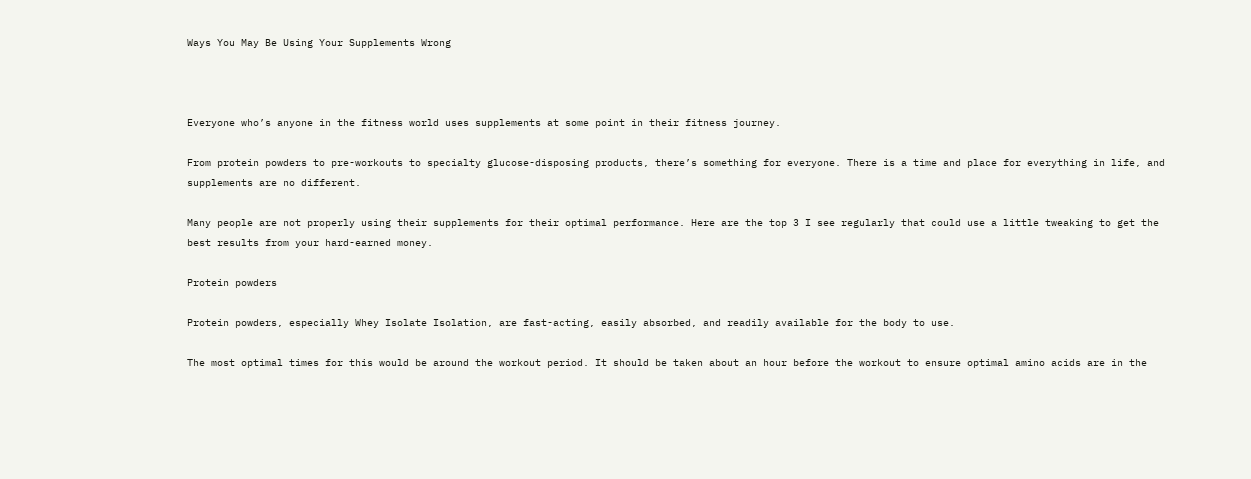Ways You May Be Using Your Supplements Wrong



Everyone who’s anyone in the fitness world uses supplements at some point in their fitness journey.

From protein powders to pre-workouts to specialty glucose-disposing products, there’s something for everyone. There is a time and place for everything in life, and supplements are no different.

Many people are not properly using their supplements for their optimal performance. Here are the top 3 I see regularly that could use a little tweaking to get the best results from your hard-earned money.

Protein powders

Protein powders, especially Whey Isolate Isolation, are fast-acting, easily absorbed, and readily available for the body to use.

The most optimal times for this would be around the workout period. It should be taken about an hour before the workout to ensure optimal amino acids are in the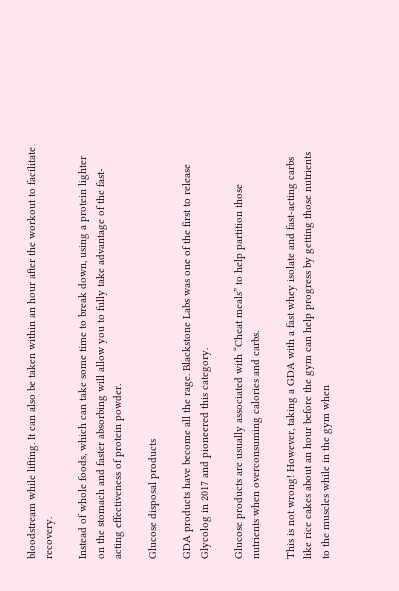bloodstream while lifting. It can also be taken within an hour after the workout to facilitate recovery.

Instead of whole foods, which can take some time to break down, using a protein lighter on the stomach and faster absorbing will allow you to fully take advantage of the fast-acting effectiveness of protein powder.

Glucose disposal products

GDA products have become all the rage. Blackstone Labs was one of the first to release Glycolog in 2017 and pioneered this category.

Glucose products are usually associated with “Cheat meals” to help partition those nutrients when overconsuming calories and carbs.

This is not wrong! However, taking a GDA with a fast whey isolate and fast-acting carbs like rice cakes about an hour before the gym can help progress by getting those nutrients to the muscles while in the gym when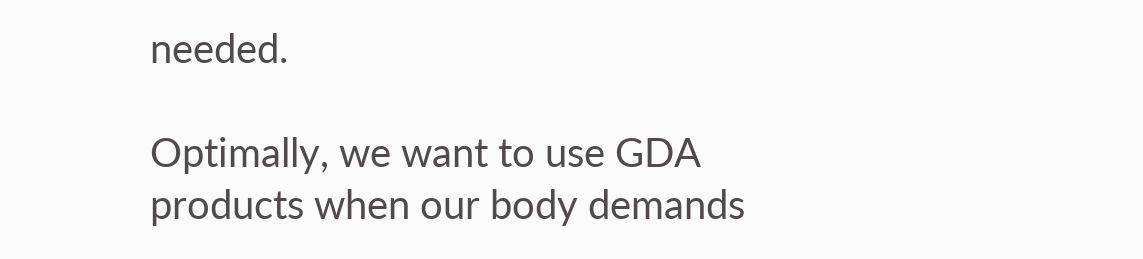needed.

Optimally, we want to use GDA products when our body demands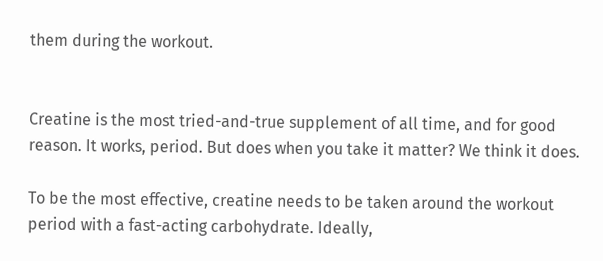them during the workout.


Creatine is the most tried-and-true supplement of all time, and for good reason. It works, period. But does when you take it matter? We think it does.

To be the most effective, creatine needs to be taken around the workout period with a fast-acting carbohydrate. Ideally,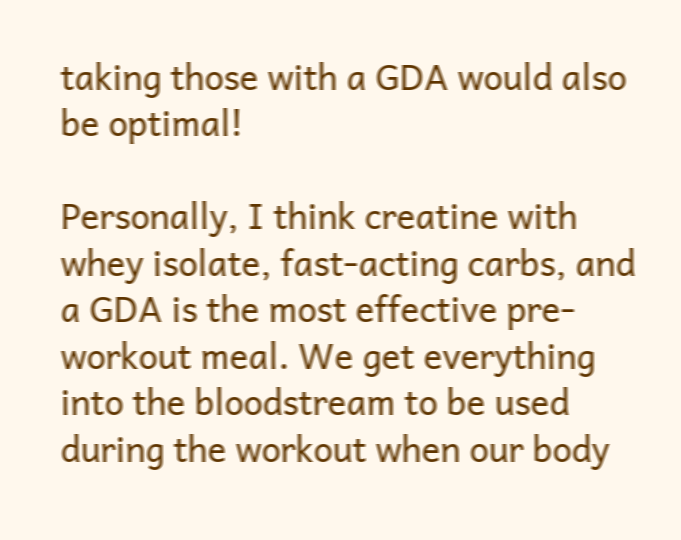taking those with a GDA would also be optimal!

Personally, I think creatine with whey isolate, fast-acting carbs, and a GDA is the most effective pre-workout meal. We get everything into the bloodstream to be used during the workout when our body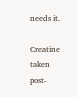needs it.

Creatine taken post-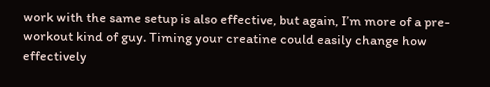work with the same setup is also effective, but again, I’m more of a pre-workout kind of guy. Timing your creatine could easily change how effectively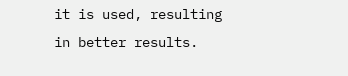it is used, resulting in better results.